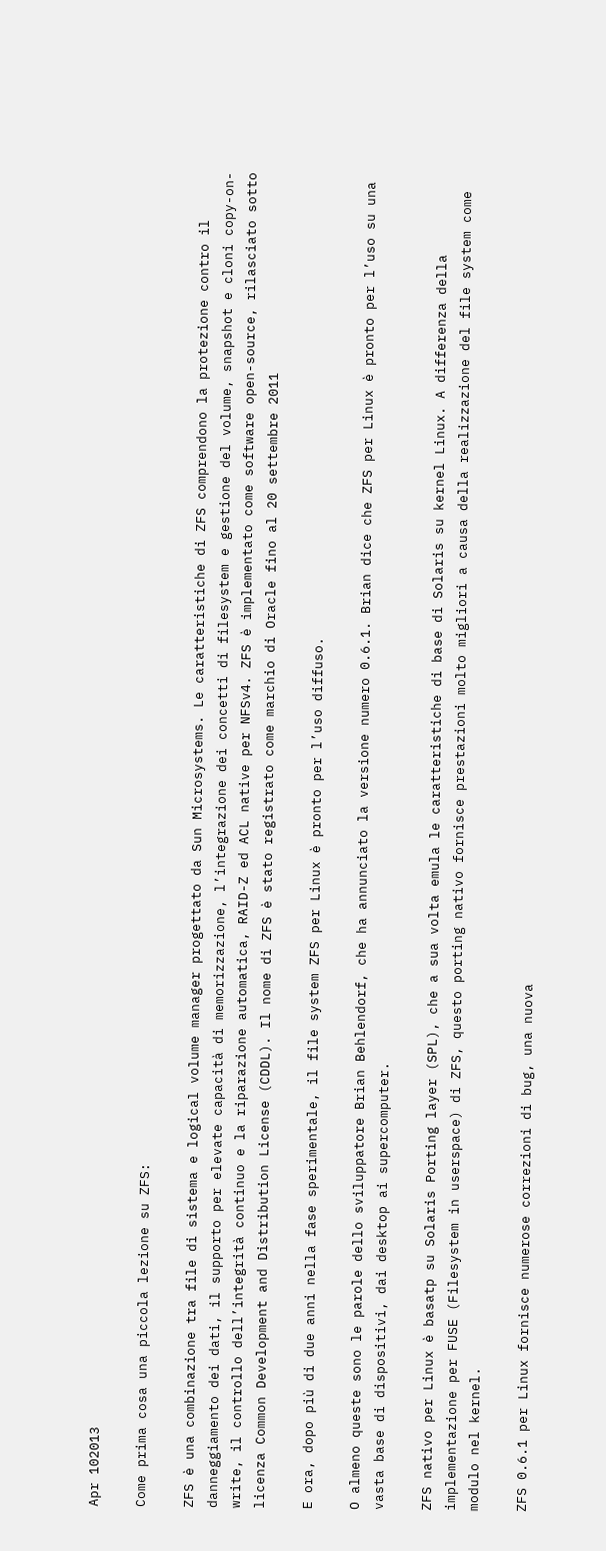Apr 102013

Come prima cosa una piccola lezione su ZFS:

ZFS è una combinazione tra file di sistema e logical volume manager progettato da Sun Microsystems. Le caratteristiche di ZFS comprendono la protezione contro il danneggiamento dei dati, il supporto per elevate capacità di memorizzazione, l’integrazione dei concetti di filesystem e gestione del volume, snapshot e cloni copy-on-write, il controllo dell’integrità continuo e la riparazione automatica, RAID-Z ed ACL native per NFSv4. ZFS è implementato come software open-source, rilasciato sotto licenza Common Development and Distribution License (CDDL). Il nome di ZFS è stato registrato come marchio di Oracle fino al 20 settembre 2011

E ora, dopo più di due anni nella fase sperimentale, il file system ZFS per Linux è pronto per l’uso diffuso.

O almeno queste sono le parole dello sviluppatore Brian Behlendorf, che ha annunciato la versione numero 0.6.1. Brian dice che ZFS per Linux è pronto per l’uso su una vasta base di dispositivi, dai desktop ai supercomputer.

ZFS nativo per Linux è basatp su Solaris Porting layer (SPL), che a sua volta emula le caratteristiche di base di Solaris su kernel Linux. A differenza della implementazione per FUSE (Filesystem in userspace) di ZFS, questo porting nativo fornisce prestazioni molto migliori a causa della realizzazione del file system come modulo nel kernel.

ZFS 0.6.1 per Linux fornisce numerose correzioni di bug, una nuova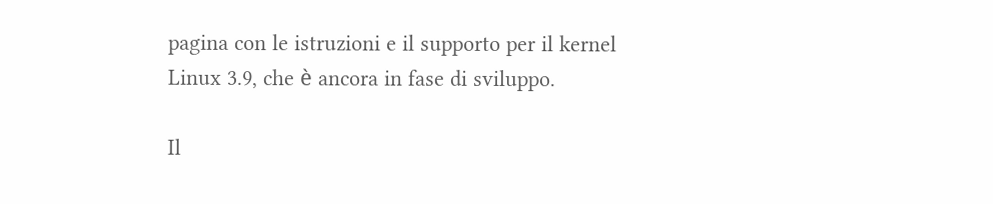pagina con le istruzioni e il supporto per il kernel Linux 3.9, che è ancora in fase di sviluppo.

Il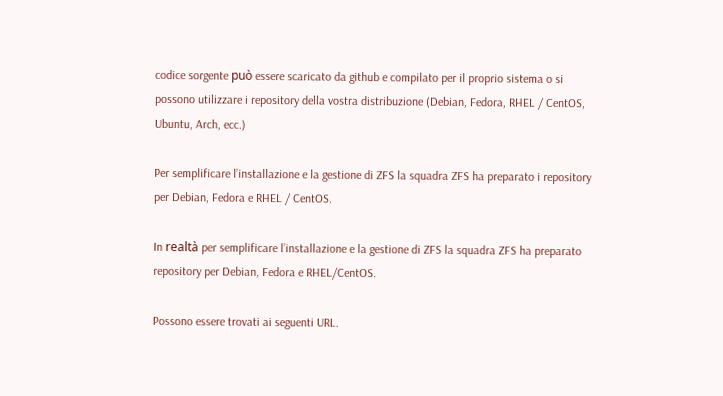codice sorgente può essere scaricato da github e compilato per il proprio sistema o si possono utilizzare i repository della vostra distribuzione (Debian, Fedora, RHEL / CentOS, Ubuntu, Arch, ecc.)

Per semplificare l’installazione e la gestione di ZFS la squadra ZFS ha preparato i repository per Debian, Fedora e RHEL / CentOS.

In realtà per semplificare l’installazione e la gestione di ZFS la squadra ZFS ha preparato repository per Debian, Fedora e RHEL/CentOS.

Possono essere trovati ai seguenti URL.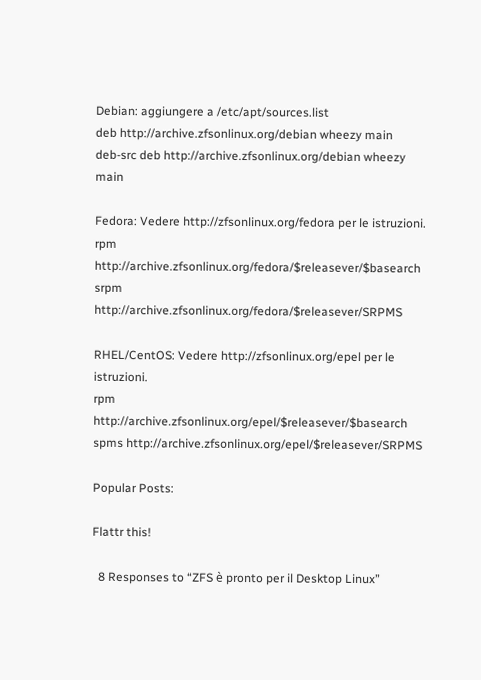Debian: aggiungere a /etc/apt/sources.list
deb http://archive.zfsonlinux.org/debian wheezy main
deb-src deb http://archive.zfsonlinux.org/debian wheezy main

Fedora: Vedere http://zfsonlinux.org/fedora per le istruzioni.
rpm http://archive.zfsonlinux.org/fedora/$releasever/$basearch
srpm http://archive.zfsonlinux.org/fedora/$releasever/SRPMS

RHEL/CentOS: Vedere http://zfsonlinux.org/epel per le istruzioni.
rpm http://archive.zfsonlinux.org/epel/$releasever/$basearch
spms http://archive.zfsonlinux.org/epel/$releasever/SRPMS

Popular Posts:

Flattr this!

  8 Responses to “ZFS è pronto per il Desktop Linux”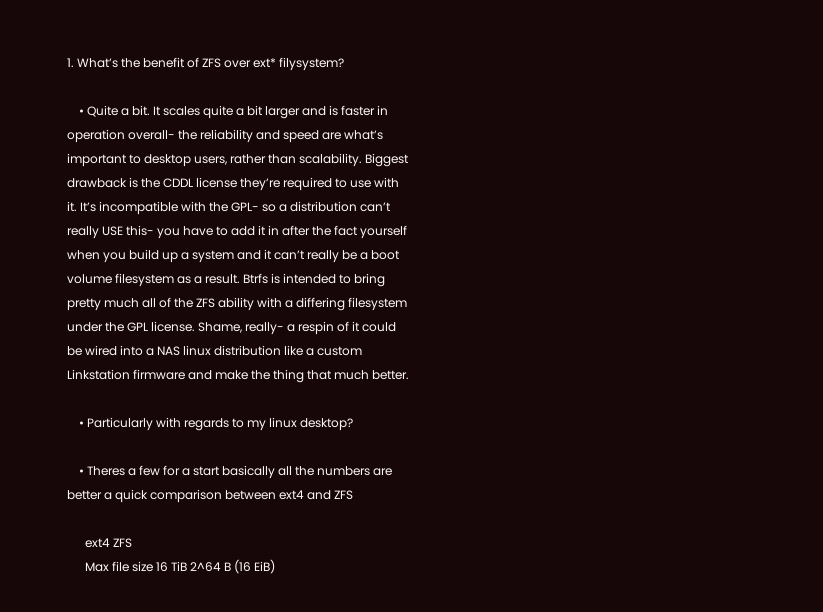1. What’s the benefit of ZFS over ext* filysystem?

    • Quite a bit. It scales quite a bit larger and is faster in operation overall- the reliability and speed are what’s important to desktop users, rather than scalability. Biggest drawback is the CDDL license they’re required to use with it. It’s incompatible with the GPL- so a distribution can’t really USE this- you have to add it in after the fact yourself when you build up a system and it can’t really be a boot volume filesystem as a result. Btrfs is intended to bring pretty much all of the ZFS ability with a differing filesystem under the GPL license. Shame, really- a respin of it could be wired into a NAS linux distribution like a custom Linkstation firmware and make the thing that much better.

    • Particularly with regards to my linux desktop?

    • Theres a few for a start basically all the numbers are better a quick comparison between ext4 and ZFS

      ext4 ZFS
      Max file size 16 TiB 2^64 B (16 EiB)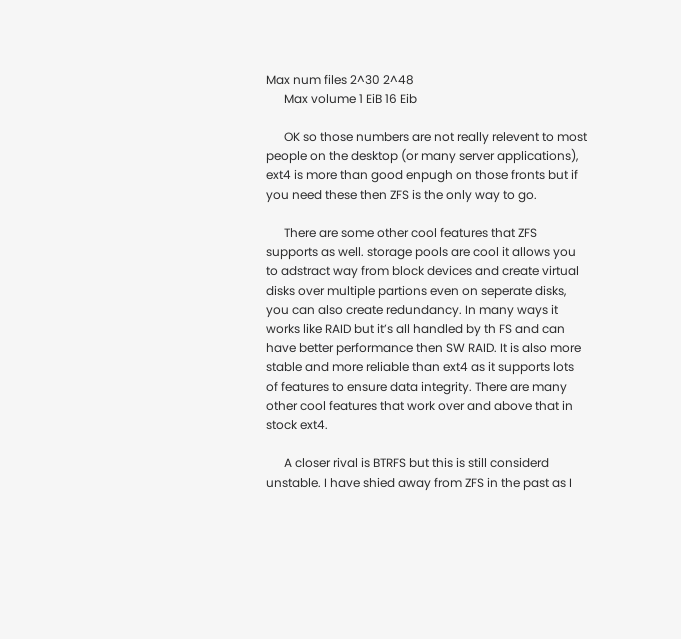Max num files 2^30 2^48
      Max volume 1 EiB 16 Eib

      OK so those numbers are not really relevent to most people on the desktop (or many server applications), ext4 is more than good enpugh on those fronts but if you need these then ZFS is the only way to go.

      There are some other cool features that ZFS supports as well. storage pools are cool it allows you to adstract way from block devices and create virtual disks over multiple partions even on seperate disks, you can also create redundancy. In many ways it works like RAID but it’s all handled by th FS and can have better performance then SW RAID. It is also more stable and more reliable than ext4 as it supports lots of features to ensure data integrity. There are many other cool features that work over and above that in stock ext4.

      A closer rival is BTRFS but this is still considerd unstable. I have shied away from ZFS in the past as I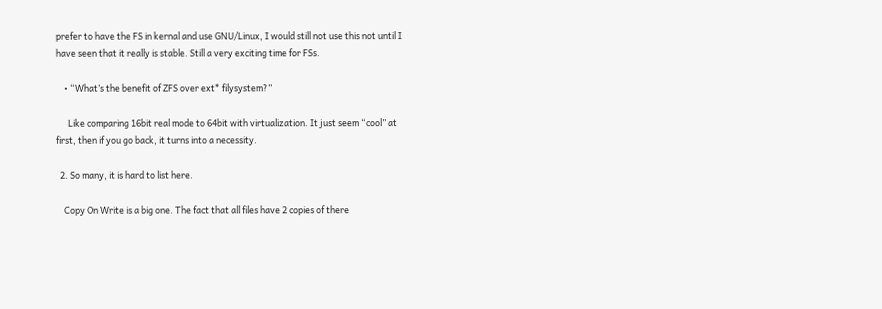prefer to have the FS in kernal and use GNU/Linux, I would still not use this not until I have seen that it really is stable. Still a very exciting time for FSs.

    • “What’s the benefit of ZFS over ext* filysystem?”

      Like comparing 16bit real mode to 64bit with virtualization. It just seem “cool” at first, then if you go back, it turns into a necessity.

  2. So many, it is hard to list here.

    Copy On Write is a big one. The fact that all files have 2 copies of there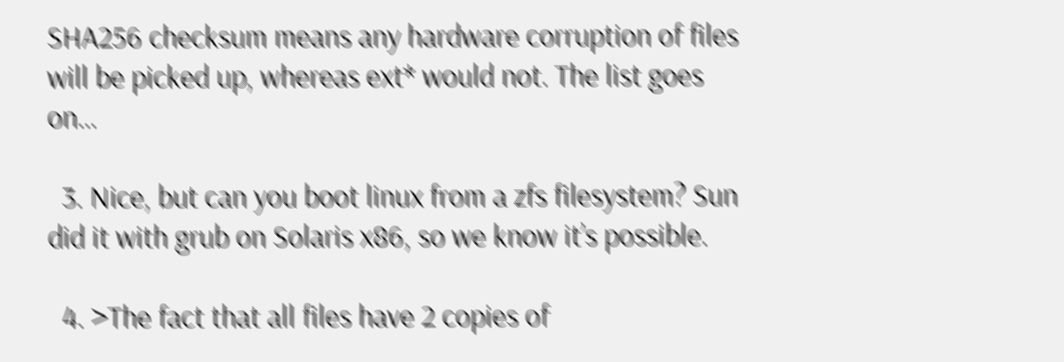SHA256 checksum means any hardware corruption of files will be picked up, whereas ext* would not. The list goes on…

  3. Nice, but can you boot linux from a zfs filesystem? Sun did it with grub on Solaris x86, so we know it’s possible.

  4. >The fact that all files have 2 copies of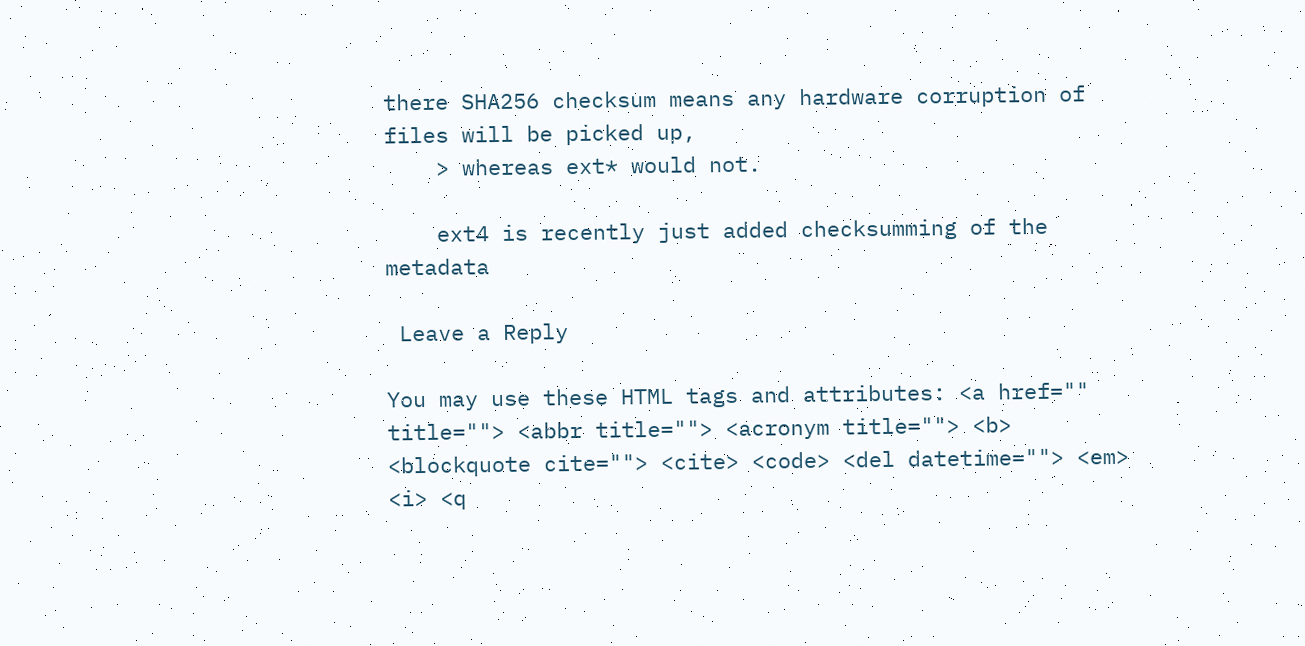there SHA256 checksum means any hardware corruption of files will be picked up,
    > whereas ext* would not.

    ext4 is recently just added checksumming of the metadata

 Leave a Reply

You may use these HTML tags and attributes: <a href="" title=""> <abbr title=""> <acronym title=""> <b> <blockquote cite=""> <cite> <code> <del datetime=""> <em> <i> <q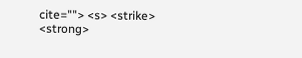cite=""> <s> <strike> <strong>